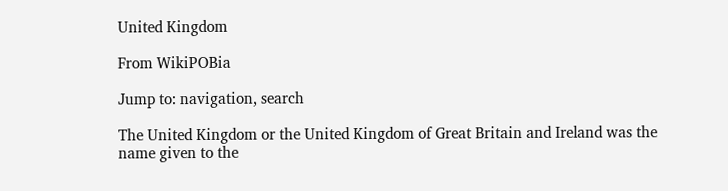United Kingdom

From WikiPOBia

Jump to: navigation, search

The United Kingdom or the United Kingdom of Great Britain and Ireland was the name given to the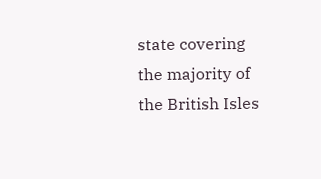state covering the majority of the British Isles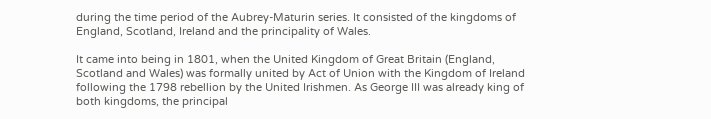during the time period of the Aubrey-Maturin series. It consisted of the kingdoms of England, Scotland, Ireland and the principality of Wales.

It came into being in 1801, when the United Kingdom of Great Britain (England, Scotland and Wales) was formally united by Act of Union with the Kingdom of Ireland following the 1798 rebellion by the United Irishmen. As George III was already king of both kingdoms, the principal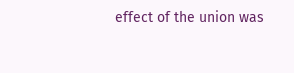effect of the union was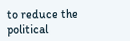to reduce the political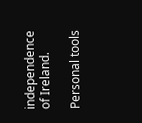independence of Ireland.

Personal tools